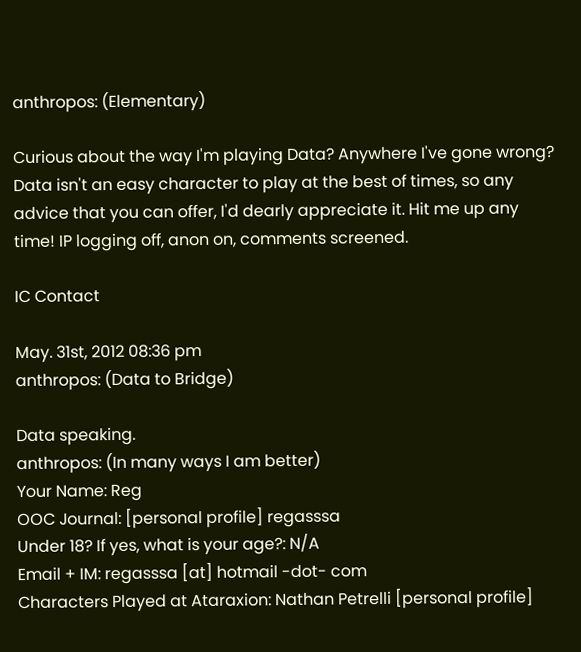anthropos: (Elementary)

Curious about the way I'm playing Data? Anywhere I've gone wrong? Data isn't an easy character to play at the best of times, so any advice that you can offer, I'd dearly appreciate it. Hit me up any time! IP logging off, anon on, comments screened.

IC Contact

May. 31st, 2012 08:36 pm
anthropos: (Data to Bridge)

Data speaking.
anthropos: (In many ways I am better)
Your Name: Reg
OOC Journal: [personal profile] regasssa
Under 18? If yes, what is your age?: N/A
Email + IM: regasssa [at] hotmail -dot- com
Characters Played at Ataraxion: Nathan Petrelli [personal profile]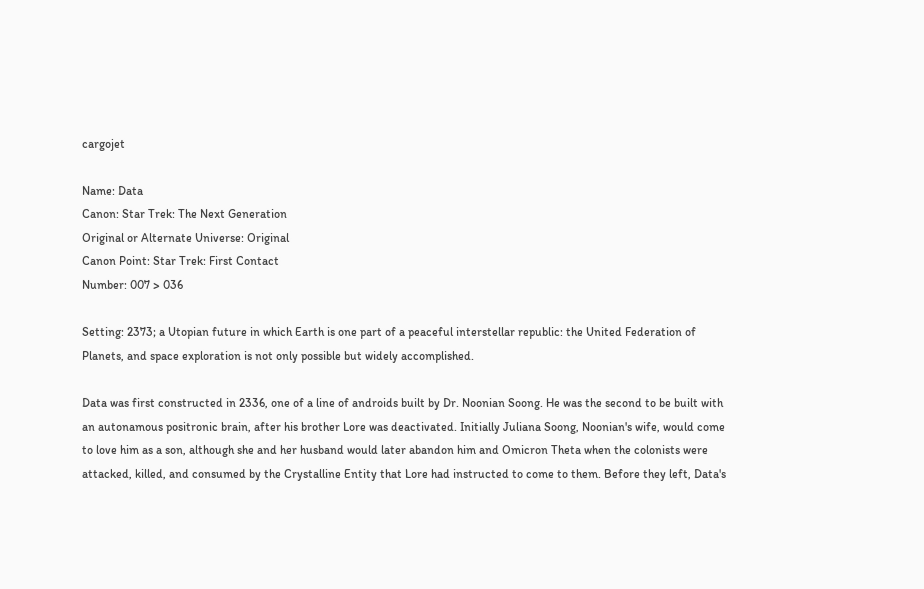cargojet

Name: Data
Canon: Star Trek: The Next Generation
Original or Alternate Universe: Original
Canon Point: Star Trek: First Contact
Number: 007 > 036

Setting: 2373; a Utopian future in which Earth is one part of a peaceful interstellar republic: the United Federation of Planets, and space exploration is not only possible but widely accomplished.

Data was first constructed in 2336, one of a line of androids built by Dr. Noonian Soong. He was the second to be built with an autonamous positronic brain, after his brother Lore was deactivated. Initially Juliana Soong, Noonian's wife, would come to love him as a son, although she and her husband would later abandon him and Omicron Theta when the colonists were attacked, killed, and consumed by the Crystalline Entity that Lore had instructed to come to them. Before they left, Data's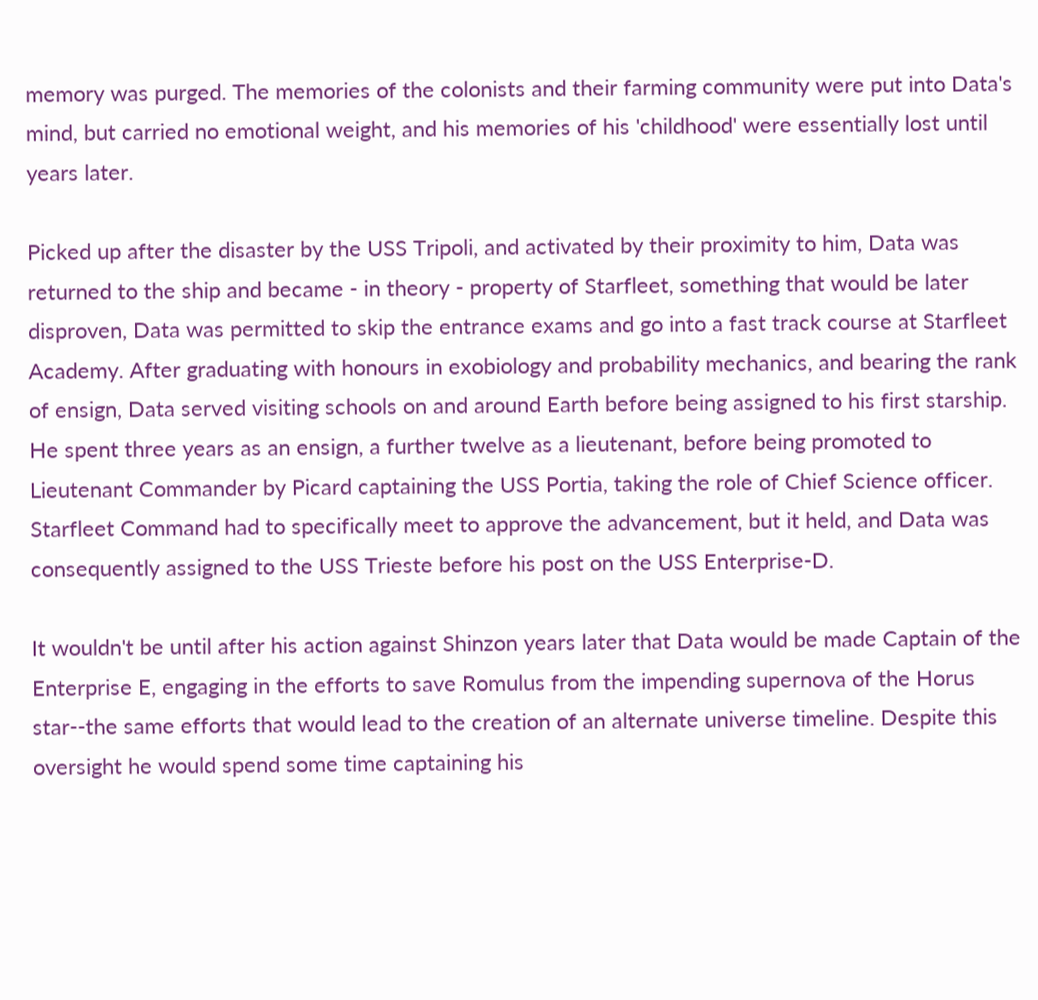memory was purged. The memories of the colonists and their farming community were put into Data's mind, but carried no emotional weight, and his memories of his 'childhood' were essentially lost until years later.

Picked up after the disaster by the USS Tripoli, and activated by their proximity to him, Data was returned to the ship and became - in theory - property of Starfleet, something that would be later disproven, Data was permitted to skip the entrance exams and go into a fast track course at Starfleet Academy. After graduating with honours in exobiology and probability mechanics, and bearing the rank of ensign, Data served visiting schools on and around Earth before being assigned to his first starship. He spent three years as an ensign, a further twelve as a lieutenant, before being promoted to Lieutenant Commander by Picard captaining the USS Portia, taking the role of Chief Science officer. Starfleet Command had to specifically meet to approve the advancement, but it held, and Data was consequently assigned to the USS Trieste before his post on the USS Enterprise-D.

It wouldn't be until after his action against Shinzon years later that Data would be made Captain of the Enterprise E, engaging in the efforts to save Romulus from the impending supernova of the Horus star--the same efforts that would lead to the creation of an alternate universe timeline. Despite this oversight he would spend some time captaining his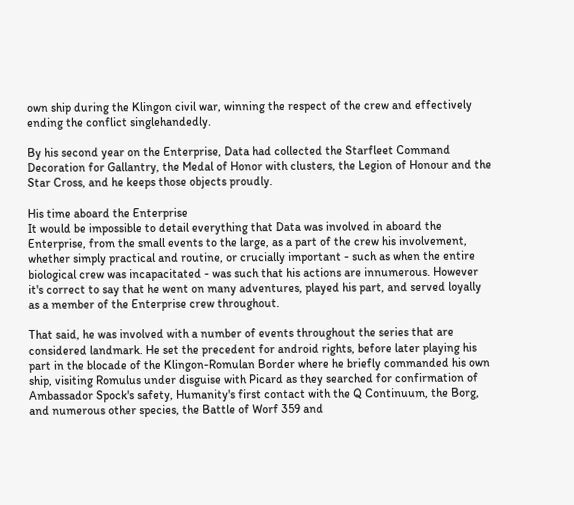own ship during the Klingon civil war, winning the respect of the crew and effectively ending the conflict singlehandedly.

By his second year on the Enterprise, Data had collected the Starfleet Command Decoration for Gallantry, the Medal of Honor with clusters, the Legion of Honour and the Star Cross, and he keeps those objects proudly.

His time aboard the Enterprise
It would be impossible to detail everything that Data was involved in aboard the Enterprise, from the small events to the large, as a part of the crew his involvement, whether simply practical and routine, or crucially important - such as when the entire biological crew was incapacitated - was such that his actions are innumerous. However it's correct to say that he went on many adventures, played his part, and served loyally as a member of the Enterprise crew throughout.

That said, he was involved with a number of events throughout the series that are considered landmark. He set the precedent for android rights, before later playing his part in the blocade of the Klingon-Romulan Border where he briefly commanded his own ship, visiting Romulus under disguise with Picard as they searched for confirmation of Ambassador Spock's safety, Humanity's first contact with the Q Continuum, the Borg, and numerous other species, the Battle of Worf 359 and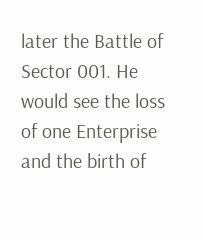later the Battle of Sector 001. He would see the loss of one Enterprise and the birth of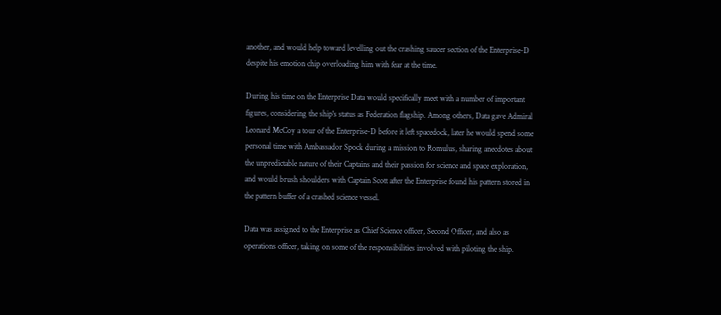another, and would help toward levelling out the crashing saucer section of the Enterprise-D despite his emotion chip overloading him with fear at the time.

During his time on the Enterprise Data would specifically meet with a number of important figures, considering the ship's status as Federation flagship. Among others, Data gave Admiral Leonard McCoy a tour of the Enterprise-D before it left spacedock, later he would spend some personal time with Ambassador Spock during a mission to Romulus, sharing anecdotes about the unpredictable nature of their Captains and their passion for science and space exploration, and would brush shoulders with Captain Scott after the Enterprise found his pattern stored in the pattern buffer of a crashed science vessel.

Data was assigned to the Enterprise as Chief Science officer, Second Officer, and also as operations officer, taking on some of the responsibilities involved with piloting the ship.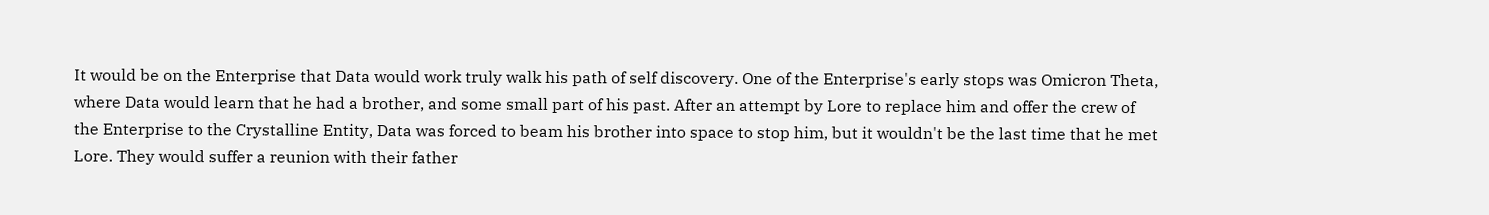It would be on the Enterprise that Data would work truly walk his path of self discovery. One of the Enterprise's early stops was Omicron Theta, where Data would learn that he had a brother, and some small part of his past. After an attempt by Lore to replace him and offer the crew of the Enterprise to the Crystalline Entity, Data was forced to beam his brother into space to stop him, but it wouldn't be the last time that he met Lore. They would suffer a reunion with their father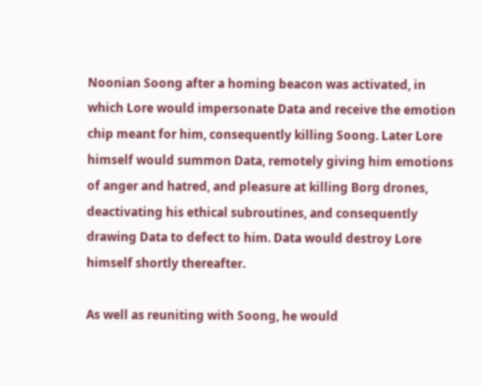Noonian Soong after a homing beacon was activated, in which Lore would impersonate Data and receive the emotion chip meant for him, consequently killing Soong. Later Lore himself would summon Data, remotely giving him emotions of anger and hatred, and pleasure at killing Borg drones, deactivating his ethical subroutines, and consequently drawing Data to defect to him. Data would destroy Lore himself shortly thereafter.

As well as reuniting with Soong, he would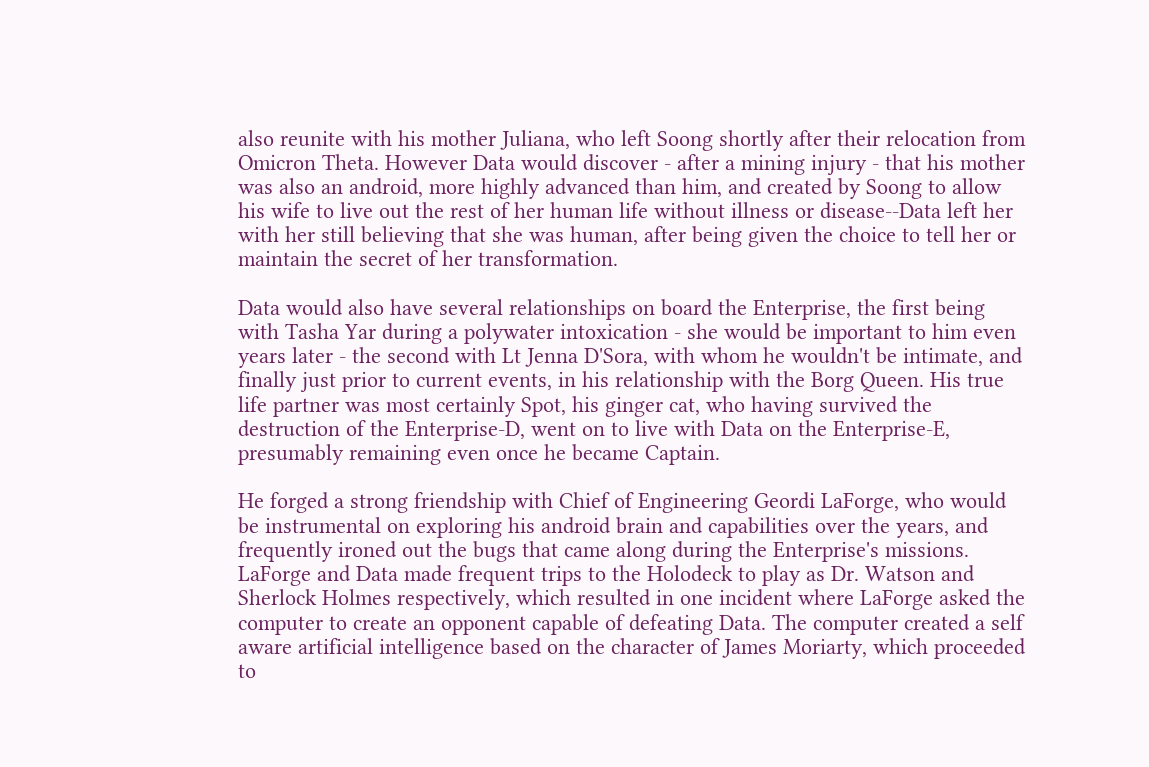also reunite with his mother Juliana, who left Soong shortly after their relocation from Omicron Theta. However Data would discover - after a mining injury - that his mother was also an android, more highly advanced than him, and created by Soong to allow his wife to live out the rest of her human life without illness or disease--Data left her with her still believing that she was human, after being given the choice to tell her or maintain the secret of her transformation.

Data would also have several relationships on board the Enterprise, the first being with Tasha Yar during a polywater intoxication - she would be important to him even years later - the second with Lt Jenna D'Sora, with whom he wouldn't be intimate, and finally just prior to current events, in his relationship with the Borg Queen. His true life partner was most certainly Spot, his ginger cat, who having survived the destruction of the Enterprise-D, went on to live with Data on the Enterprise-E, presumably remaining even once he became Captain.

He forged a strong friendship with Chief of Engineering Geordi LaForge, who would be instrumental on exploring his android brain and capabilities over the years, and frequently ironed out the bugs that came along during the Enterprise's missions. LaForge and Data made frequent trips to the Holodeck to play as Dr. Watson and Sherlock Holmes respectively, which resulted in one incident where LaForge asked the computer to create an opponent capable of defeating Data. The computer created a self aware artificial intelligence based on the character of James Moriarty, which proceeded to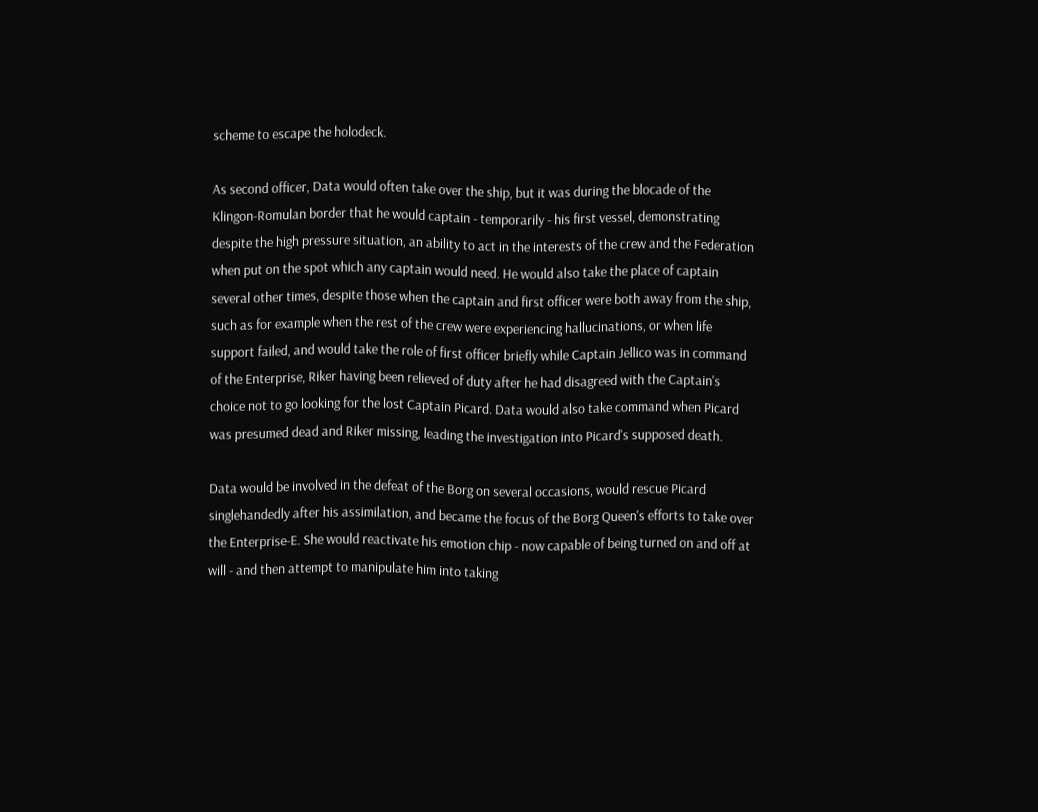scheme to escape the holodeck.

As second officer, Data would often take over the ship, but it was during the blocade of the Klingon-Romulan border that he would captain - temporarily - his first vessel, demonstrating despite the high pressure situation, an ability to act in the interests of the crew and the Federation when put on the spot which any captain would need. He would also take the place of captain several other times, despite those when the captain and first officer were both away from the ship, such as for example when the rest of the crew were experiencing hallucinations, or when life support failed, and would take the role of first officer briefly while Captain Jellico was in command of the Enterprise, Riker having been relieved of duty after he had disagreed with the Captain's choice not to go looking for the lost Captain Picard. Data would also take command when Picard was presumed dead and Riker missing, leading the investigation into Picard's supposed death.

Data would be involved in the defeat of the Borg on several occasions, would rescue Picard singlehandedly after his assimilation, and became the focus of the Borg Queen's efforts to take over the Enterprise-E. She would reactivate his emotion chip - now capable of being turned on and off at will - and then attempt to manipulate him into taking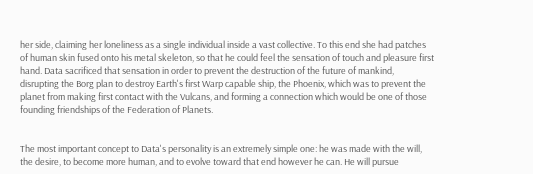her side, claiming her loneliness as a single individual inside a vast collective. To this end she had patches of human skin fused onto his metal skeleton, so that he could feel the sensation of touch and pleasure first hand. Data sacrificed that sensation in order to prevent the destruction of the future of mankind, disrupting the Borg plan to destroy Earth's first Warp capable ship, the Phoenix, which was to prevent the planet from making first contact with the Vulcans, and forming a connection which would be one of those founding friendships of the Federation of Planets.


The most important concept to Data's personality is an extremely simple one: he was made with the will, the desire, to become more human, and to evolve toward that end however he can. He will pursue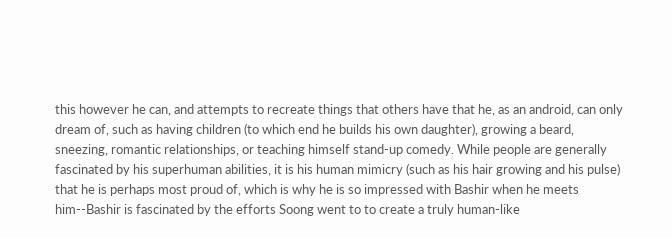this however he can, and attempts to recreate things that others have that he, as an android, can only dream of, such as having children (to which end he builds his own daughter), growing a beard, sneezing, romantic relationships, or teaching himself stand-up comedy. While people are generally fascinated by his superhuman abilities, it is his human mimicry (such as his hair growing and his pulse) that he is perhaps most proud of, which is why he is so impressed with Bashir when he meets him--Bashir is fascinated by the efforts Soong went to to create a truly human-like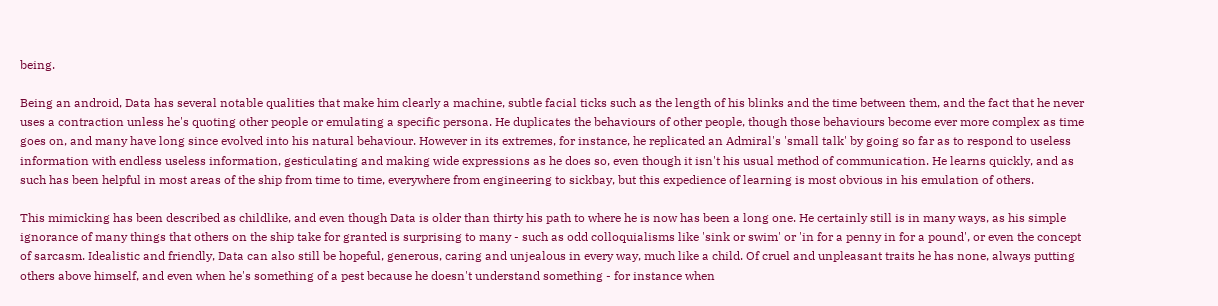being.

Being an android, Data has several notable qualities that make him clearly a machine, subtle facial ticks such as the length of his blinks and the time between them, and the fact that he never uses a contraction unless he's quoting other people or emulating a specific persona. He duplicates the behaviours of other people, though those behaviours become ever more complex as time goes on, and many have long since evolved into his natural behaviour. However in its extremes, for instance, he replicated an Admiral's 'small talk' by going so far as to respond to useless information with endless useless information, gesticulating and making wide expressions as he does so, even though it isn't his usual method of communication. He learns quickly, and as such has been helpful in most areas of the ship from time to time, everywhere from engineering to sickbay, but this expedience of learning is most obvious in his emulation of others.

This mimicking has been described as childlike, and even though Data is older than thirty his path to where he is now has been a long one. He certainly still is in many ways, as his simple ignorance of many things that others on the ship take for granted is surprising to many - such as odd colloquialisms like 'sink or swim' or 'in for a penny in for a pound', or even the concept of sarcasm. Idealistic and friendly, Data can also still be hopeful, generous, caring and unjealous in every way, much like a child. Of cruel and unpleasant traits he has none, always putting others above himself, and even when he's something of a pest because he doesn't understand something - for instance when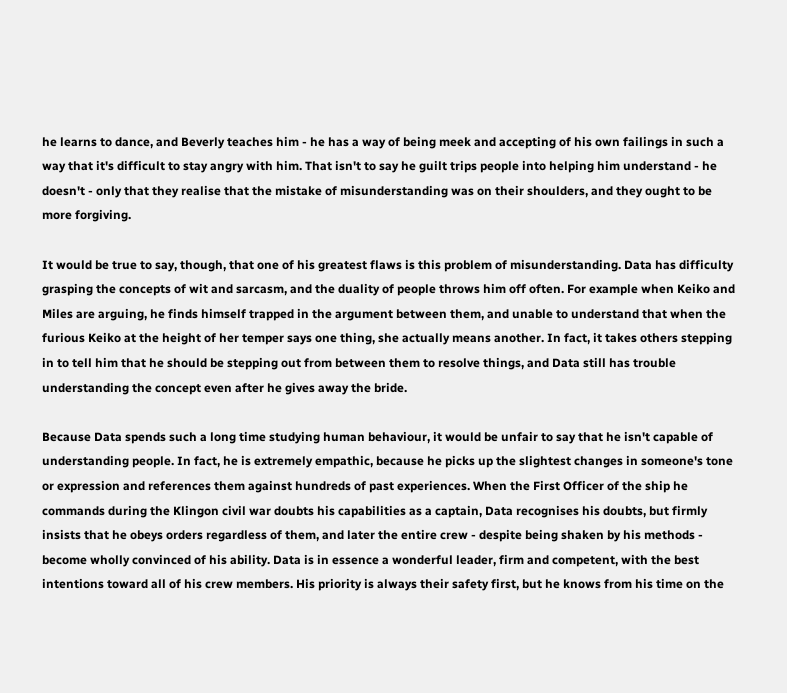he learns to dance, and Beverly teaches him - he has a way of being meek and accepting of his own failings in such a way that it's difficult to stay angry with him. That isn't to say he guilt trips people into helping him understand - he doesn't - only that they realise that the mistake of misunderstanding was on their shoulders, and they ought to be more forgiving.

It would be true to say, though, that one of his greatest flaws is this problem of misunderstanding. Data has difficulty grasping the concepts of wit and sarcasm, and the duality of people throws him off often. For example when Keiko and Miles are arguing, he finds himself trapped in the argument between them, and unable to understand that when the furious Keiko at the height of her temper says one thing, she actually means another. In fact, it takes others stepping in to tell him that he should be stepping out from between them to resolve things, and Data still has trouble understanding the concept even after he gives away the bride.

Because Data spends such a long time studying human behaviour, it would be unfair to say that he isn't capable of understanding people. In fact, he is extremely empathic, because he picks up the slightest changes in someone's tone or expression and references them against hundreds of past experiences. When the First Officer of the ship he commands during the Klingon civil war doubts his capabilities as a captain, Data recognises his doubts, but firmly insists that he obeys orders regardless of them, and later the entire crew - despite being shaken by his methods - become wholly convinced of his ability. Data is in essence a wonderful leader, firm and competent, with the best intentions toward all of his crew members. His priority is always their safety first, but he knows from his time on the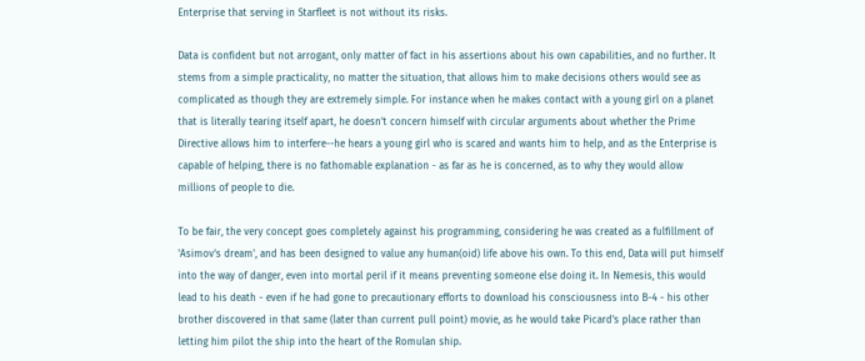Enterprise that serving in Starfleet is not without its risks.

Data is confident but not arrogant, only matter of fact in his assertions about his own capabilities, and no further. It stems from a simple practicality, no matter the situation, that allows him to make decisions others would see as complicated as though they are extremely simple. For instance when he makes contact with a young girl on a planet that is literally tearing itself apart, he doesn't concern himself with circular arguments about whether the Prime Directive allows him to interfere--he hears a young girl who is scared and wants him to help, and as the Enterprise is capable of helping, there is no fathomable explanation - as far as he is concerned, as to why they would allow millions of people to die.

To be fair, the very concept goes completely against his programming, considering he was created as a fulfillment of 'Asimov's dream', and has been designed to value any human(oid) life above his own. To this end, Data will put himself into the way of danger, even into mortal peril if it means preventing someone else doing it. In Nemesis, this would lead to his death - even if he had gone to precautionary efforts to download his consciousness into B-4 - his other brother discovered in that same (later than current pull point) movie, as he would take Picard's place rather than letting him pilot the ship into the heart of the Romulan ship.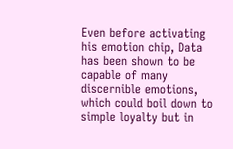Even before activating his emotion chip, Data has been shown to be capable of many discernible emotions, which could boil down to simple loyalty but in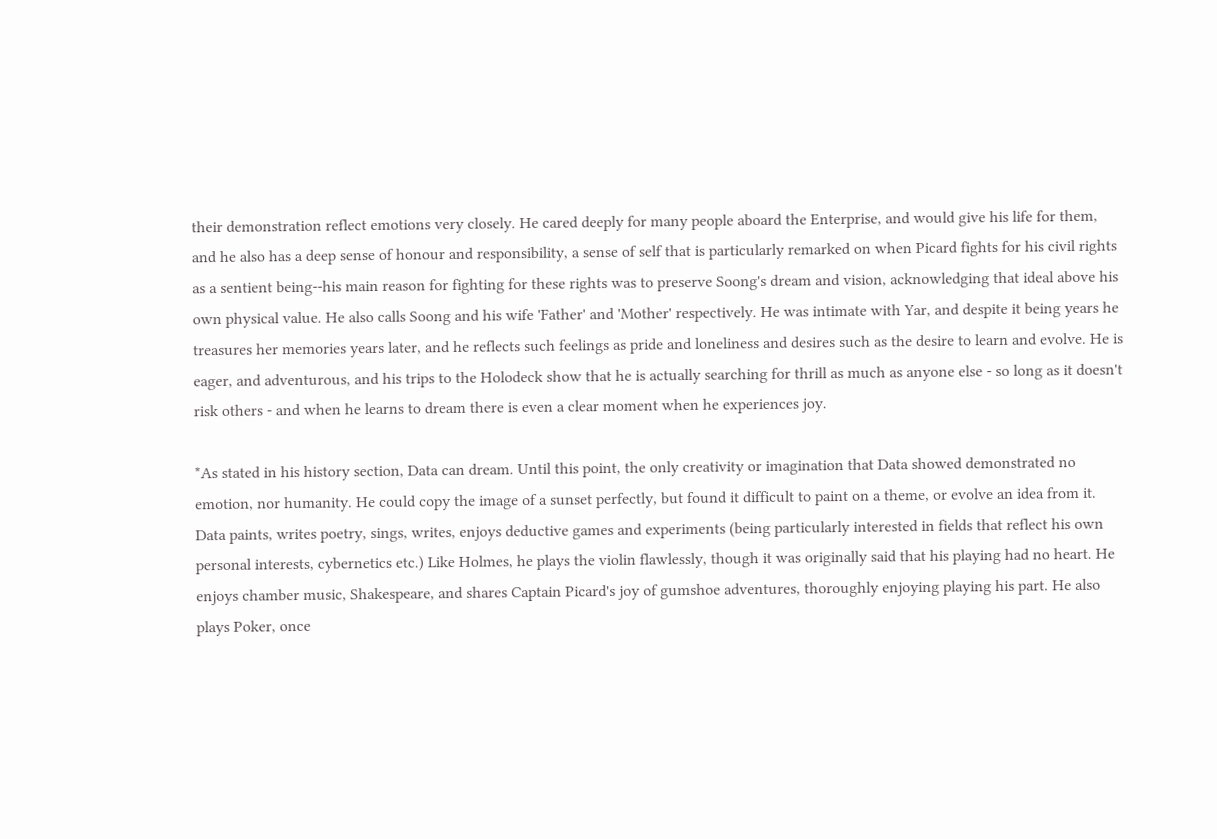their demonstration reflect emotions very closely. He cared deeply for many people aboard the Enterprise, and would give his life for them, and he also has a deep sense of honour and responsibility, a sense of self that is particularly remarked on when Picard fights for his civil rights as a sentient being--his main reason for fighting for these rights was to preserve Soong's dream and vision, acknowledging that ideal above his own physical value. He also calls Soong and his wife 'Father' and 'Mother' respectively. He was intimate with Yar, and despite it being years he treasures her memories years later, and he reflects such feelings as pride and loneliness and desires such as the desire to learn and evolve. He is eager, and adventurous, and his trips to the Holodeck show that he is actually searching for thrill as much as anyone else - so long as it doesn't risk others - and when he learns to dream there is even a clear moment when he experiences joy.

*As stated in his history section, Data can dream. Until this point, the only creativity or imagination that Data showed demonstrated no emotion, nor humanity. He could copy the image of a sunset perfectly, but found it difficult to paint on a theme, or evolve an idea from it. Data paints, writes poetry, sings, writes, enjoys deductive games and experiments (being particularly interested in fields that reflect his own personal interests, cybernetics etc.) Like Holmes, he plays the violin flawlessly, though it was originally said that his playing had no heart. He enjoys chamber music, Shakespeare, and shares Captain Picard's joy of gumshoe adventures, thoroughly enjoying playing his part. He also plays Poker, once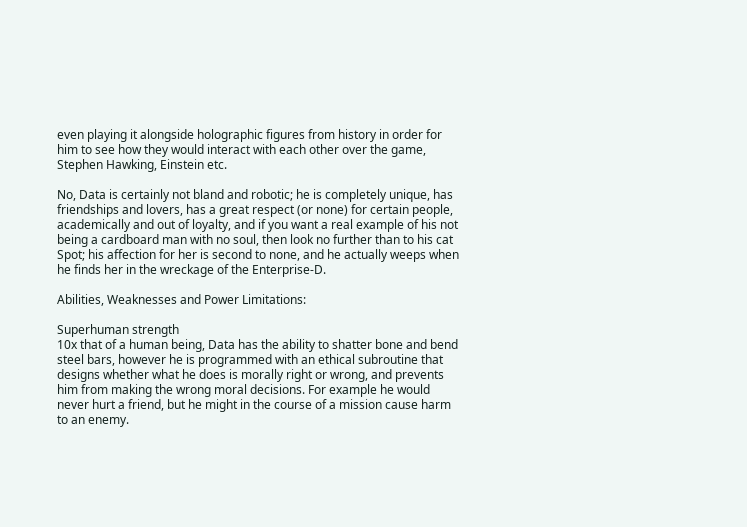even playing it alongside holographic figures from history in order for him to see how they would interact with each other over the game, Stephen Hawking, Einstein etc.

No, Data is certainly not bland and robotic; he is completely unique, has friendships and lovers, has a great respect (or none) for certain people, academically and out of loyalty, and if you want a real example of his not being a cardboard man with no soul, then look no further than to his cat Spot; his affection for her is second to none, and he actually weeps when he finds her in the wreckage of the Enterprise-D.

Abilities, Weaknesses and Power Limitations:

Superhuman strength
10x that of a human being, Data has the ability to shatter bone and bend steel bars, however he is programmed with an ethical subroutine that designs whether what he does is morally right or wrong, and prevents him from making the wrong moral decisions. For example he would never hurt a friend, but he might in the course of a mission cause harm to an enemy.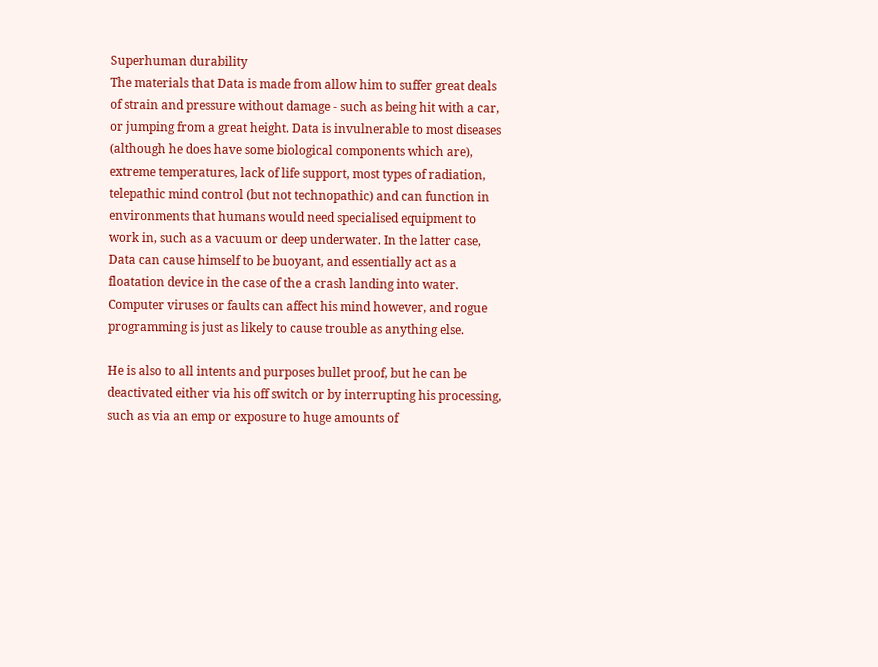Superhuman durability
The materials that Data is made from allow him to suffer great deals of strain and pressure without damage - such as being hit with a car, or jumping from a great height. Data is invulnerable to most diseases (although he does have some biological components which are), extreme temperatures, lack of life support, most types of radiation, telepathic mind control (but not technopathic) and can function in environments that humans would need specialised equipment to work in, such as a vacuum or deep underwater. In the latter case, Data can cause himself to be buoyant, and essentially act as a floatation device in the case of the a crash landing into water. Computer viruses or faults can affect his mind however, and rogue programming is just as likely to cause trouble as anything else.

He is also to all intents and purposes bullet proof, but he can be deactivated either via his off switch or by interrupting his processing, such as via an emp or exposure to huge amounts of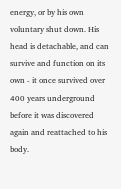energy, or by his own voluntary shut down. His head is detachable, and can survive and function on its own - it once survived over 400 years underground before it was discovered again and reattached to his body.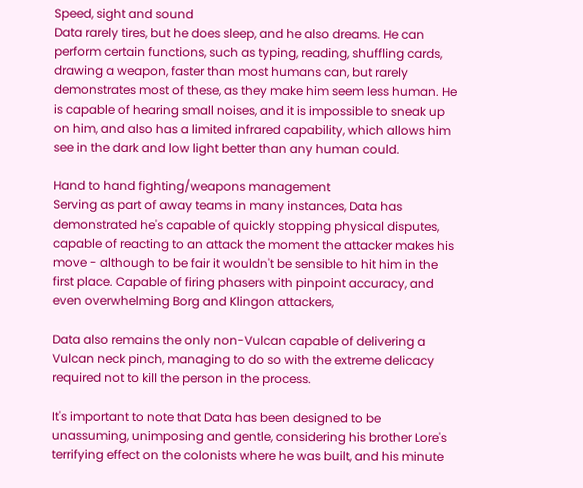Speed, sight and sound
Data rarely tires, but he does sleep, and he also dreams. He can perform certain functions, such as typing, reading, shuffling cards, drawing a weapon, faster than most humans can, but rarely demonstrates most of these, as they make him seem less human. He is capable of hearing small noises, and it is impossible to sneak up on him, and also has a limited infrared capability, which allows him see in the dark and low light better than any human could.

Hand to hand fighting/weapons management
Serving as part of away teams in many instances, Data has demonstrated he's capable of quickly stopping physical disputes, capable of reacting to an attack the moment the attacker makes his move - although to be fair it wouldn't be sensible to hit him in the first place. Capable of firing phasers with pinpoint accuracy, and even overwhelming Borg and Klingon attackers,

Data also remains the only non-Vulcan capable of delivering a Vulcan neck pinch, managing to do so with the extreme delicacy required not to kill the person in the process.

It's important to note that Data has been designed to be unassuming, unimposing and gentle, considering his brother Lore's terrifying effect on the colonists where he was built, and his minute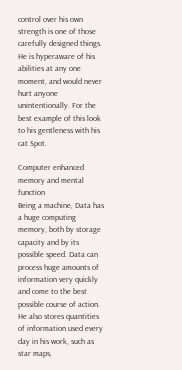control over his own strength is one of those carefully designed things. He is hyperaware of his abilities at any one moment, and would never hurt anyone unintentionally. For the best example of this look to his gentleness with his cat Spot.

Computer enhanced memory and mental function
Being a machine, Data has a huge computing memory, both by storage capacity and by its possible speed. Data can process huge amounts of information very quickly and come to the best possible course of action. He also stores quantities of information used every day in his work, such as star maps,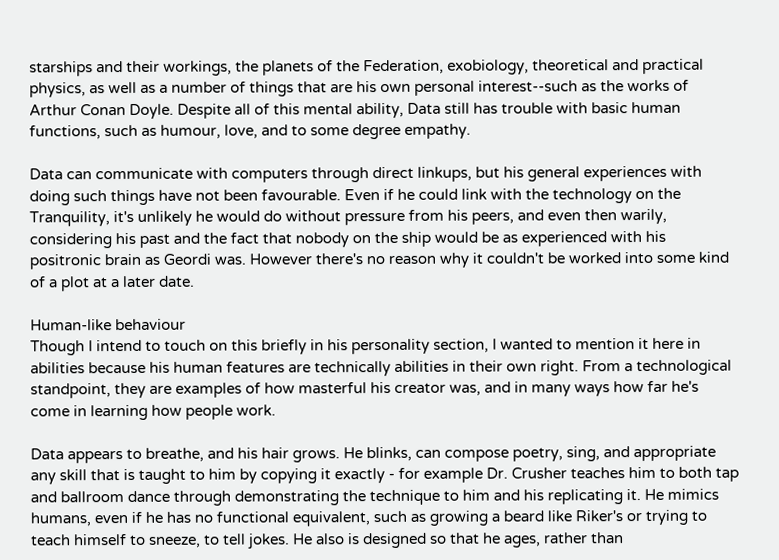starships and their workings, the planets of the Federation, exobiology, theoretical and practical physics, as well as a number of things that are his own personal interest--such as the works of Arthur Conan Doyle. Despite all of this mental ability, Data still has trouble with basic human functions, such as humour, love, and to some degree empathy.

Data can communicate with computers through direct linkups, but his general experiences with doing such things have not been favourable. Even if he could link with the technology on the Tranquility, it's unlikely he would do without pressure from his peers, and even then warily, considering his past and the fact that nobody on the ship would be as experienced with his positronic brain as Geordi was. However there's no reason why it couldn't be worked into some kind of a plot at a later date.

Human-like behaviour
Though I intend to touch on this briefly in his personality section, I wanted to mention it here in abilities because his human features are technically abilities in their own right. From a technological standpoint, they are examples of how masterful his creator was, and in many ways how far he's come in learning how people work.

Data appears to breathe, and his hair grows. He blinks, can compose poetry, sing, and appropriate any skill that is taught to him by copying it exactly - for example Dr. Crusher teaches him to both tap and ballroom dance through demonstrating the technique to him and his replicating it. He mimics humans, even if he has no functional equivalent, such as growing a beard like Riker's or trying to teach himself to sneeze, to tell jokes. He also is designed so that he ages, rather than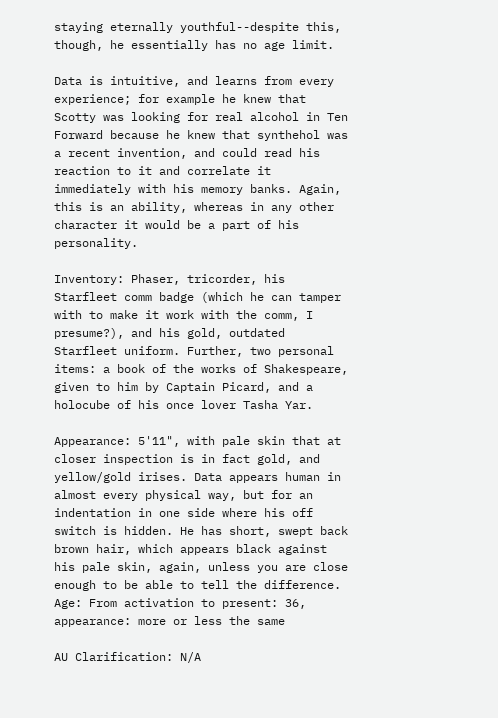staying eternally youthful--despite this, though, he essentially has no age limit.

Data is intuitive, and learns from every experience; for example he knew that Scotty was looking for real alcohol in Ten Forward because he knew that synthehol was a recent invention, and could read his reaction to it and correlate it immediately with his memory banks. Again, this is an ability, whereas in any other character it would be a part of his personality.

Inventory: Phaser, tricorder, his Starfleet comm badge (which he can tamper with to make it work with the comm, I presume?), and his gold, outdated Starfleet uniform. Further, two personal items: a book of the works of Shakespeare, given to him by Captain Picard, and a holocube of his once lover Tasha Yar.

Appearance: 5'11", with pale skin that at closer inspection is in fact gold, and yellow/gold irises. Data appears human in almost every physical way, but for an indentation in one side where his off switch is hidden. He has short, swept back brown hair, which appears black against his pale skin, again, unless you are close enough to be able to tell the difference.
Age: From activation to present: 36, appearance: more or less the same

AU Clarification: N/A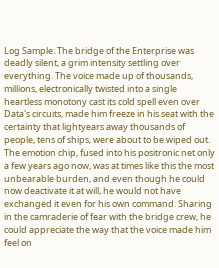Log Sample: The bridge of the Enterprise was deadly silent, a grim intensity settling over everything. The voice made up of thousands, millions, electronically twisted into a single heartless monotony cast its cold spell even over Data's circuits, made him freeze in his seat with the certainty that lightyears away thousands of people, tens of ships, were about to be wiped out. The emotion chip, fused into his positronic net only a few years ago now, was at times like this the most unbearable burden, and even though he could now deactivate it at will, he would not have exchanged it even for his own command. Sharing in the camraderie of fear with the bridge crew, he could appreciate the way that the voice made him feel on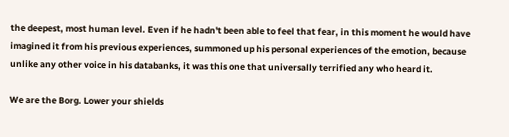the deepest, most human level. Even if he hadn't been able to feel that fear, in this moment he would have imagined it from his previous experiences, summoned up his personal experiences of the emotion, because unlike any other voice in his databanks, it was this one that universally terrified any who heard it.

We are the Borg. Lower your shields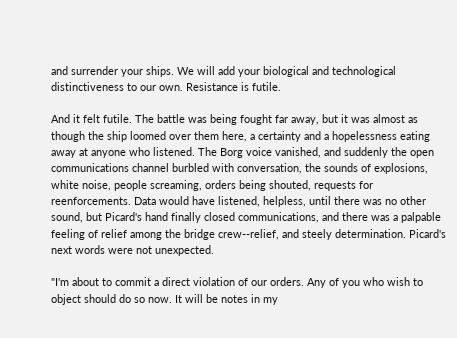and surrender your ships. We will add your biological and technological distinctiveness to our own. Resistance is futile.

And it felt futile. The battle was being fought far away, but it was almost as though the ship loomed over them here, a certainty and a hopelessness eating away at anyone who listened. The Borg voice vanished, and suddenly the open communications channel burbled with conversation, the sounds of explosions, white noise, people screaming, orders being shouted, requests for reenforcements. Data would have listened, helpless, until there was no other sound, but Picard's hand finally closed communications, and there was a palpable feeling of relief among the bridge crew--relief, and steely determination. Picard's next words were not unexpected.

"I'm about to commit a direct violation of our orders. Any of you who wish to object should do so now. It will be notes in my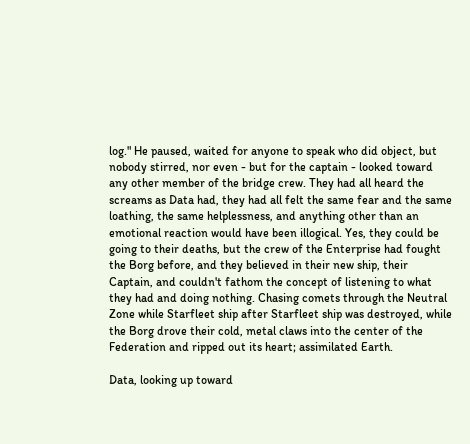log." He paused, waited for anyone to speak who did object, but nobody stirred, nor even - but for the captain - looked toward any other member of the bridge crew. They had all heard the screams as Data had, they had all felt the same fear and the same loathing, the same helplessness, and anything other than an emotional reaction would have been illogical. Yes, they could be going to their deaths, but the crew of the Enterprise had fought the Borg before, and they believed in their new ship, their Captain, and couldn't fathom the concept of listening to what they had and doing nothing. Chasing comets through the Neutral Zone while Starfleet ship after Starfleet ship was destroyed, while the Borg drove their cold, metal claws into the center of the Federation and ripped out its heart; assimilated Earth.

Data, looking up toward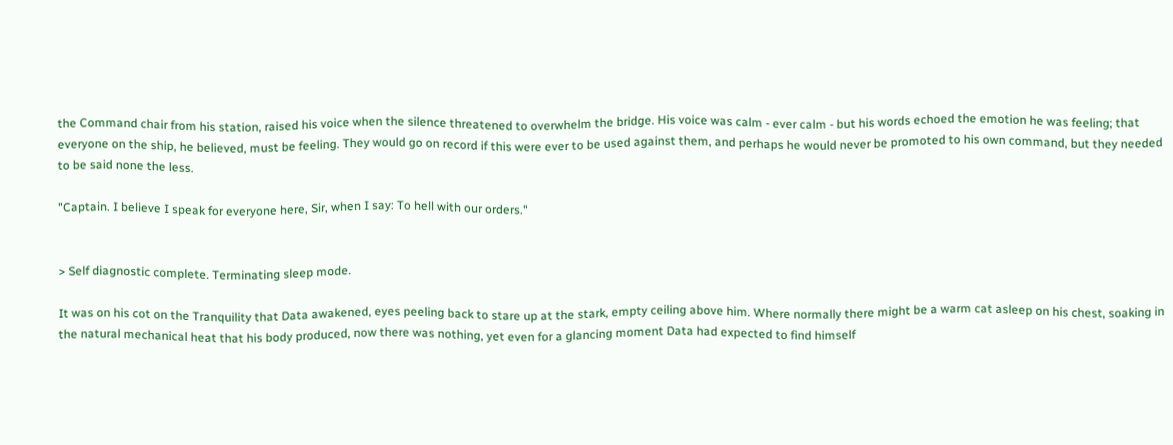the Command chair from his station, raised his voice when the silence threatened to overwhelm the bridge. His voice was calm - ever calm - but his words echoed the emotion he was feeling; that everyone on the ship, he believed, must be feeling. They would go on record if this were ever to be used against them, and perhaps he would never be promoted to his own command, but they needed to be said none the less.

"Captain. I believe I speak for everyone here, Sir, when I say: To hell with our orders."


> Self diagnostic complete. Terminating sleep mode.

It was on his cot on the Tranquility that Data awakened, eyes peeling back to stare up at the stark, empty ceiling above him. Where normally there might be a warm cat asleep on his chest, soaking in the natural mechanical heat that his body produced, now there was nothing, yet even for a glancing moment Data had expected to find himself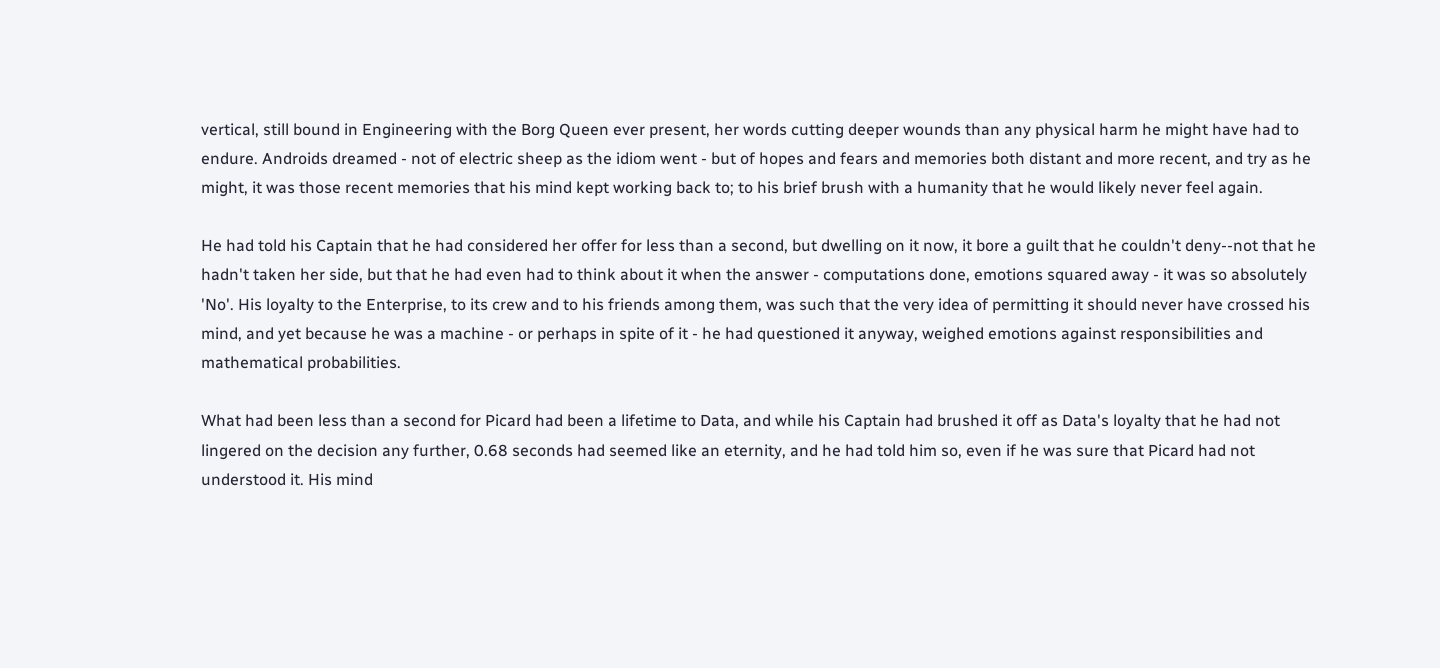vertical, still bound in Engineering with the Borg Queen ever present, her words cutting deeper wounds than any physical harm he might have had to endure. Androids dreamed - not of electric sheep as the idiom went - but of hopes and fears and memories both distant and more recent, and try as he might, it was those recent memories that his mind kept working back to; to his brief brush with a humanity that he would likely never feel again.

He had told his Captain that he had considered her offer for less than a second, but dwelling on it now, it bore a guilt that he couldn't deny--not that he hadn't taken her side, but that he had even had to think about it when the answer - computations done, emotions squared away - it was so absolutely 'No'. His loyalty to the Enterprise, to its crew and to his friends among them, was such that the very idea of permitting it should never have crossed his mind, and yet because he was a machine - or perhaps in spite of it - he had questioned it anyway, weighed emotions against responsibilities and mathematical probabilities.

What had been less than a second for Picard had been a lifetime to Data, and while his Captain had brushed it off as Data's loyalty that he had not lingered on the decision any further, 0.68 seconds had seemed like an eternity, and he had told him so, even if he was sure that Picard had not understood it. His mind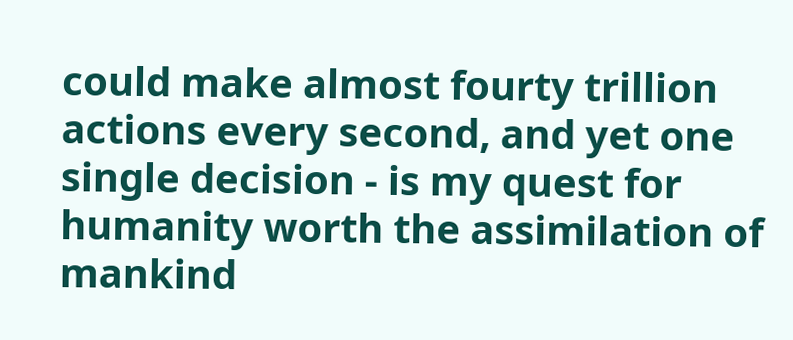could make almost fourty trillion actions every second, and yet one single decision - is my quest for humanity worth the assimilation of mankind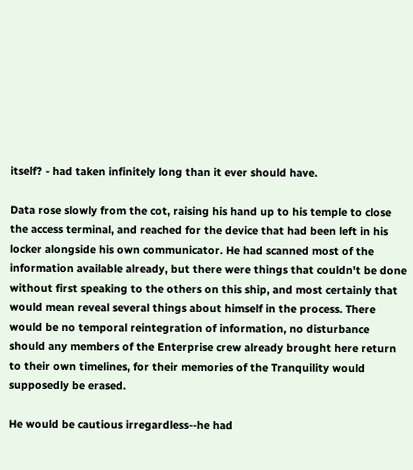itself? - had taken infinitely long than it ever should have.

Data rose slowly from the cot, raising his hand up to his temple to close the access terminal, and reached for the device that had been left in his locker alongside his own communicator. He had scanned most of the information available already, but there were things that couldn't be done without first speaking to the others on this ship, and most certainly that would mean reveal several things about himself in the process. There would be no temporal reintegration of information, no disturbance should any members of the Enterprise crew already brought here return to their own timelines, for their memories of the Tranquility would supposedly be erased.

He would be cautious irregardless--he had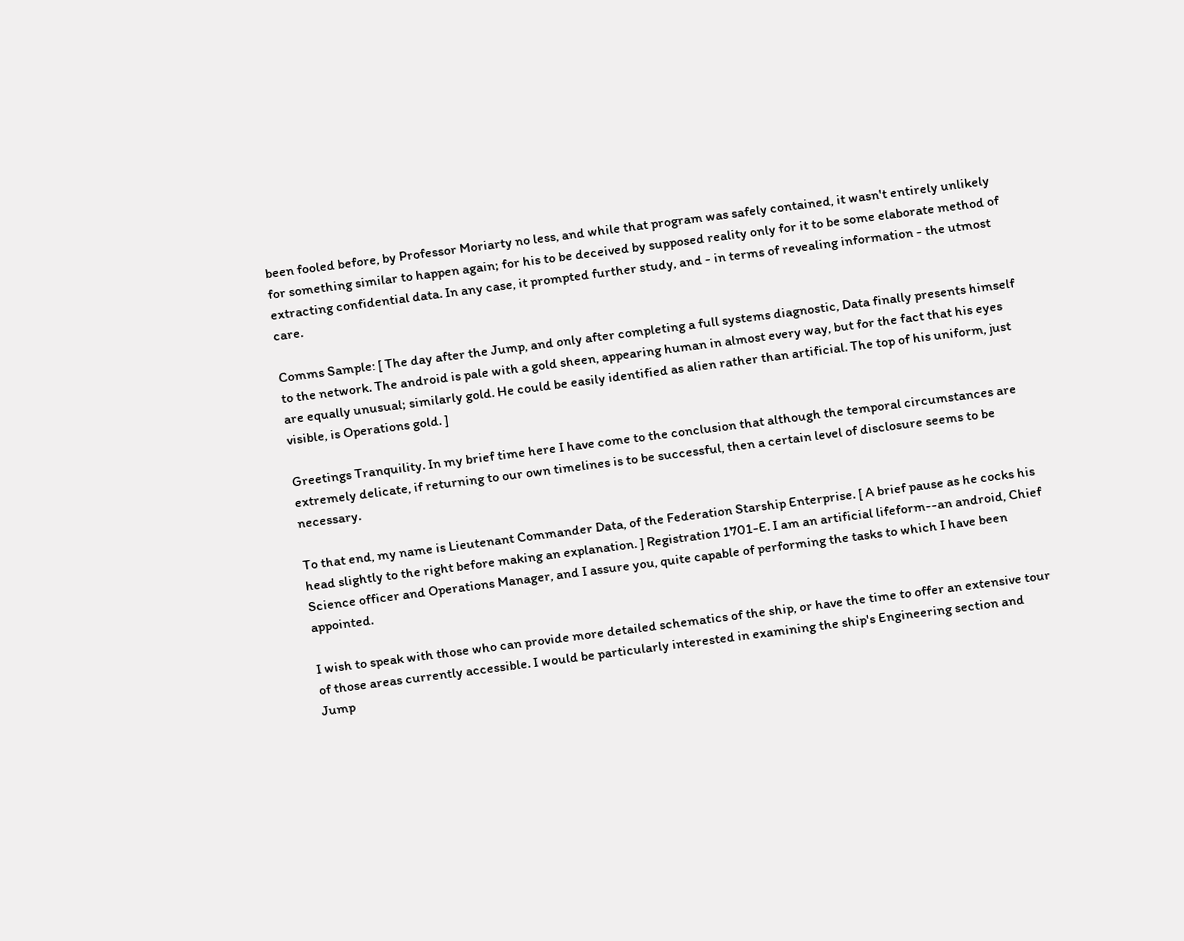been fooled before, by Professor Moriarty no less, and while that program was safely contained, it wasn't entirely unlikely for something similar to happen again; for his to be deceived by supposed reality only for it to be some elaborate method of extracting confidential data. In any case, it prompted further study, and - in terms of revealing information - the utmost care.

Comms Sample: [ The day after the Jump, and only after completing a full systems diagnostic, Data finally presents himself to the network. The android is pale with a gold sheen, appearing human in almost every way, but for the fact that his eyes are equally unusual; similarly gold. He could be easily identified as alien rather than artificial. The top of his uniform, just visible, is Operations gold. ]

Greetings Tranquility. In my brief time here I have come to the conclusion that although the temporal circumstances are extremely delicate, if returning to our own timelines is to be successful, then a certain level of disclosure seems to be necessary.

To that end, my name is Lieutenant Commander Data, of the Federation Starship Enterprise. [ A brief pause as he cocks his head slightly to the right before making an explanation. ] Registration 1701-E. I am an artificial lifeform--an android, Chief Science officer and Operations Manager, and I assure you, quite capable of performing the tasks to which I have been appointed.

I wish to speak with those who can provide more detailed schematics of the ship, or have the time to offer an extensive tour of those areas currently accessible. I would be particularly interested in examining the ship's Engineering section and Jump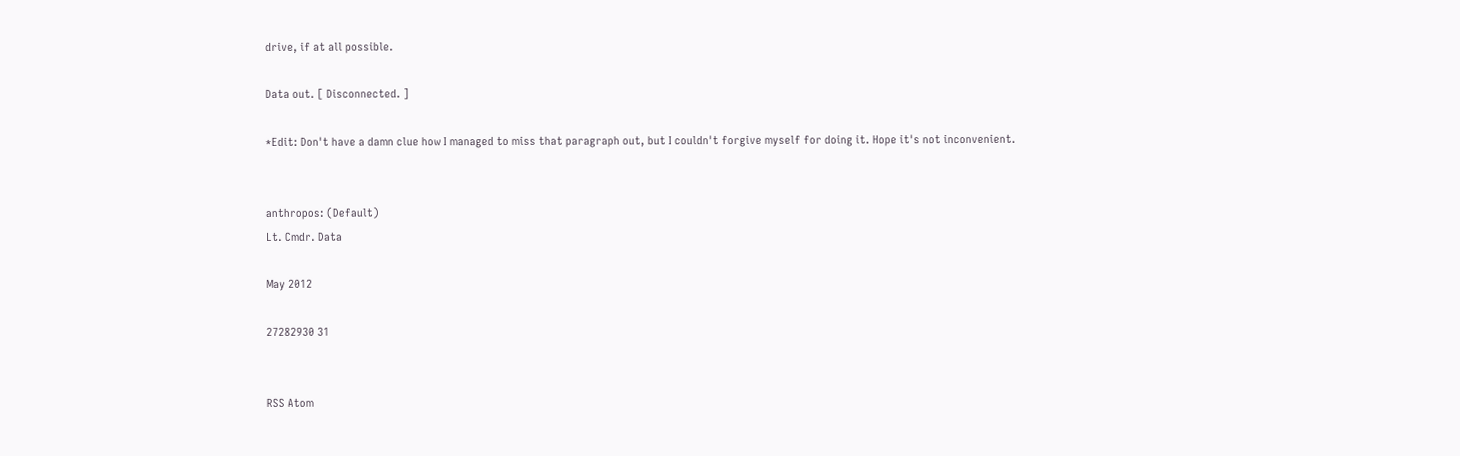drive, if at all possible.

Data out. [ Disconnected. ]

*Edit: Don't have a damn clue how I managed to miss that paragraph out, but I couldn't forgive myself for doing it. Hope it's not inconvenient.


anthropos: (Default)
Lt. Cmdr. Data

May 2012

27282930 31


RSS Atom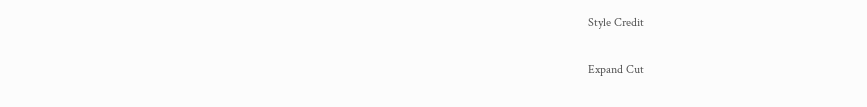Style Credit

Expand Cut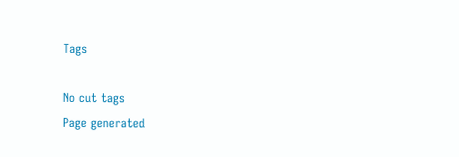Tags

No cut tags
Page generated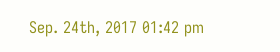Sep. 24th, 2017 01:42 pm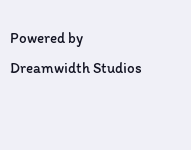Powered by Dreamwidth Studios